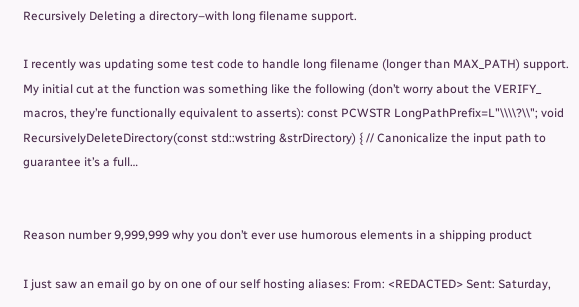Recursively Deleting a directory–with long filename support.

I recently was updating some test code to handle long filename (longer than MAX_PATH) support. My initial cut at the function was something like the following (don’t worry about the VERIFY_ macros, they’re functionally equivalent to asserts): const PCWSTR LongPathPrefix=L"\\\\?\\"; void RecursivelyDeleteDirectory(const std::wstring &strDirectory) { // Canonicalize the input path to guarantee it’s a full…


Reason number 9,999,999 why you don’t ever use humorous elements in a shipping product

I just saw an email go by on one of our self hosting aliases: From: <REDACTED> Sent: Saturday,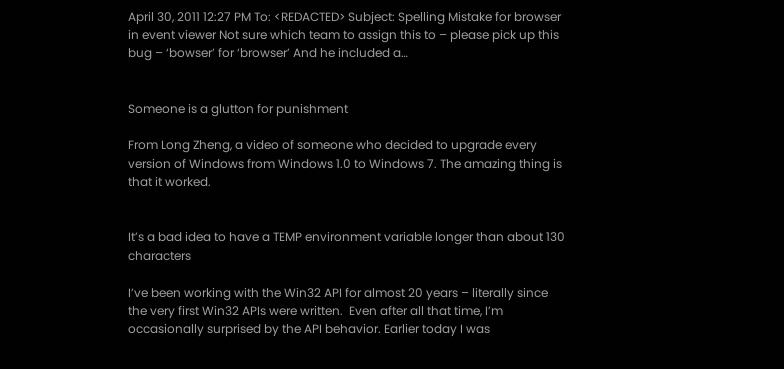April 30, 2011 12:27 PM To: <REDACTED> Subject: Spelling Mistake for browser in event viewer Not sure which team to assign this to – please pick up this bug – ‘bowser’ for ‘browser’ And he included a…


Someone is a glutton for punishment

From Long Zheng, a video of someone who decided to upgrade every version of Windows from Windows 1.0 to Windows 7. The amazing thing is that it worked.


It’s a bad idea to have a TEMP environment variable longer than about 130 characters

I’ve been working with the Win32 API for almost 20 years – literally since the very first Win32 APIs were written.  Even after all that time, I’m occasionally surprised by the API behavior. Earlier today I was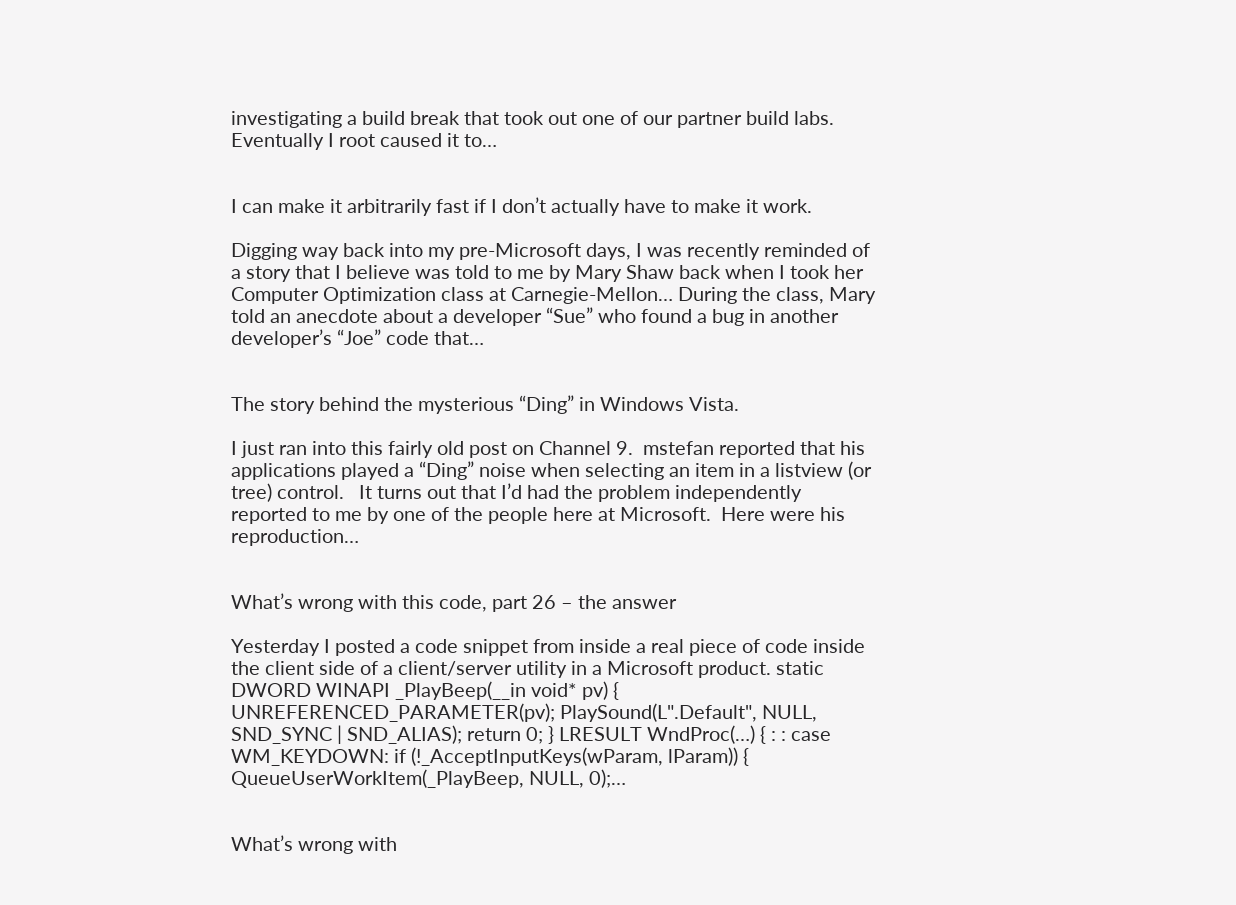investigating a build break that took out one of our partner build labs.  Eventually I root caused it to…


I can make it arbitrarily fast if I don’t actually have to make it work.

Digging way back into my pre-Microsoft days, I was recently reminded of a story that I believe was told to me by Mary Shaw back when I took her Computer Optimization class at Carnegie-Mellon… During the class, Mary told an anecdote about a developer “Sue” who found a bug in another developer’s “Joe” code that…


The story behind the mysterious “Ding” in Windows Vista.

I just ran into this fairly old post on Channel 9.  mstefan reported that his applications played a “Ding” noise when selecting an item in a listview (or tree) control.   It turns out that I’d had the problem independently reported to me by one of the people here at Microsoft.  Here were his reproduction…


What’s wrong with this code, part 26 – the answer

Yesterday I posted a code snippet from inside a real piece of code inside the client side of a client/server utility in a Microsoft product. static DWORD WINAPI _PlayBeep(__in void* pv) { UNREFERENCED_PARAMETER(pv); PlaySound(L".Default", NULL, SND_SYNC | SND_ALIAS); return 0; } LRESULT WndProc(…) { : : case WM_KEYDOWN: if (!_AcceptInputKeys(wParam, lParam)) { QueueUserWorkItem(_PlayBeep, NULL, 0);…


What’s wrong with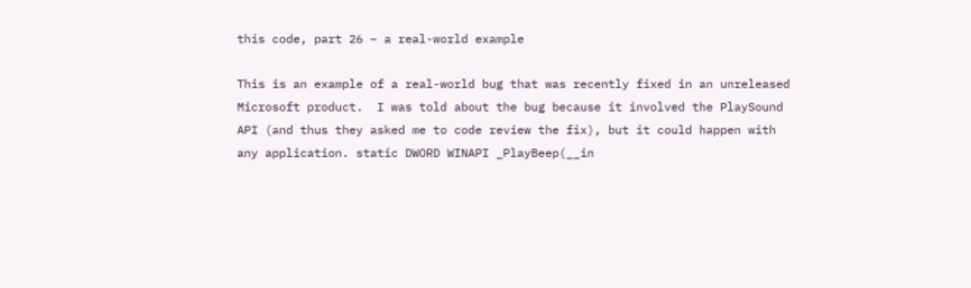this code, part 26 – a real-world example

This is an example of a real-world bug that was recently fixed in an unreleased Microsoft product.  I was told about the bug because it involved the PlaySound API (and thus they asked me to code review the fix), but it could happen with any application. static DWORD WINAPI _PlayBeep(__in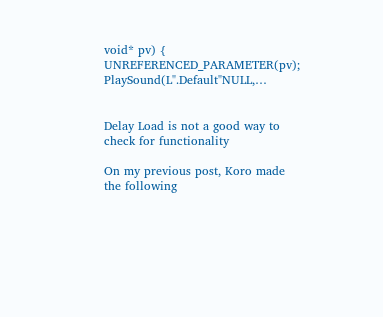void* pv) { UNREFERENCED_PARAMETER(pv); PlaySound(L".Default"NULL,…


Delay Load is not a good way to check for functionality

On my previous post, Koro made the following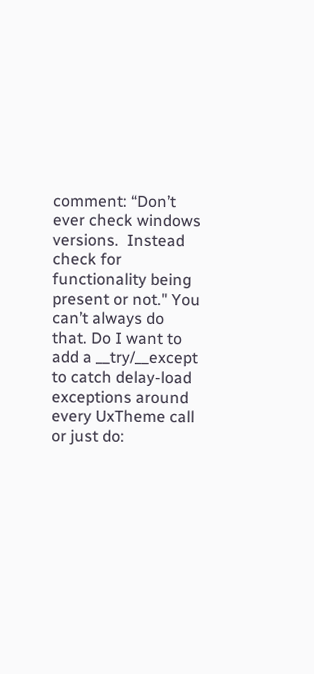comment: “Don’t ever check windows versions.  Instead check for functionality being present or not." You can’t always do that. Do I want to add a __try/__except to catch delay-load exceptions around every UxTheme call or just do: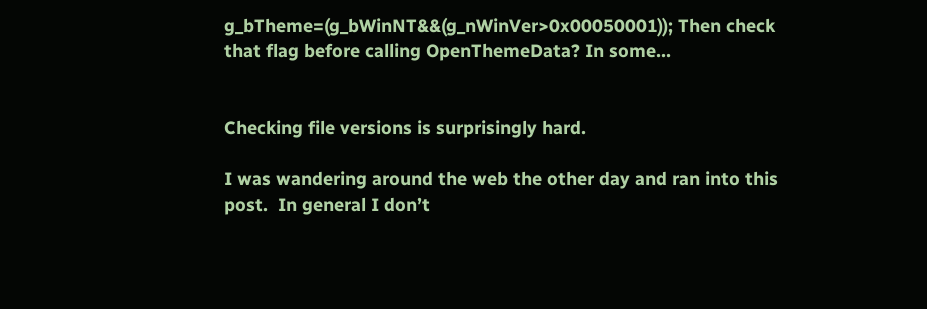g_bTheme=(g_bWinNT&&(g_nWinVer>0x00050001)); Then check that flag before calling OpenThemeData? In some…


Checking file versions is surprisingly hard.

I was wandering around the web the other day and ran into this post.  In general I don’t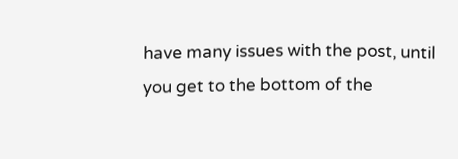have many issues with the post, until you get to the bottom of the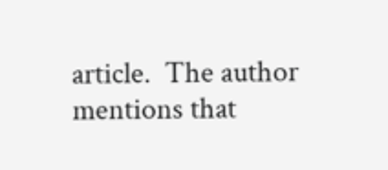article.  The author mentions that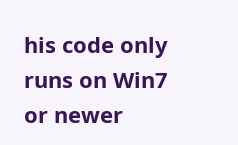his code only runs on Win7 or newer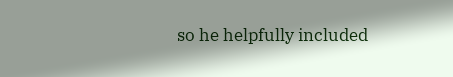so he helpfully included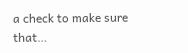a check to make sure that…